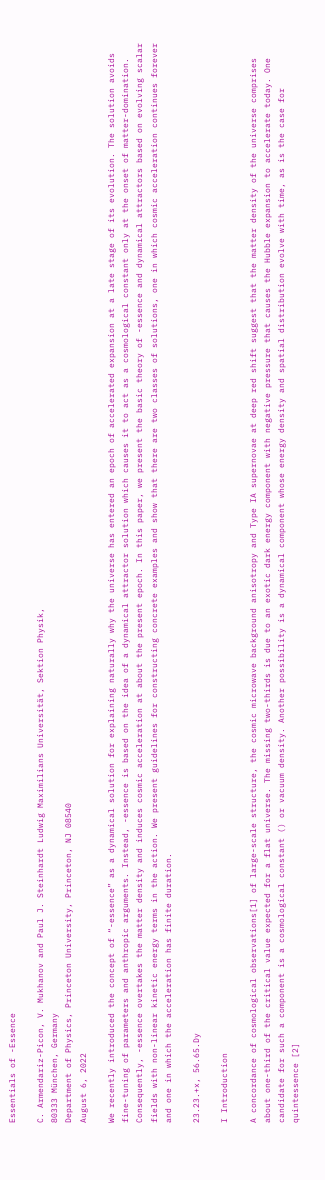Essentials of -Essence

C. Armendariz-Picon, V. Mukhanov and Paul J. Steinhardt Ludwig Maximilians Universität, Sektion Physik,
80333 München, Germany
Department of Physics, Princeton University, Princeton, NJ 08540
August 6, 2022

We recently introduced the concept of “-essence” as a dynamical solution for explaining naturally why the universe has entered an epoch of accelerated expansion at a late stage of its evolution. The solution avoids fine-tuning of parameters and anthropic arguments. Instead, -essence is based on the idea of a dynamical attractor solution which causes it to act as a cosmological constant only at the onset of matter-domination. Consequently, -essence overtakes the matter density and induces cosmic acceleration at about the present epoch. In this paper, we present the basic theory of -essence and dynamical attractors based on evolving scalar fields with non-linear kinetic energy terms in the action. We present guidelines for constructing concrete examples and show that there are two classes of solutions, one in which cosmic acceleration continues forever and one in which the acceleration has finite duration.

23.23.+x, 56.65.Dy

I Introduction

A concordance of cosmological observations[1] of large-scale structure, the cosmic microwave background anisotropy and Type IA supernovae at deep red shift suggest that the matter density of the universe comprises about one-third of the critical value expected for a flat universe. The missing two-thirds is due to an exotic dark energy component with negative pressure that causes the Hubble expansion to accelerate today. One candidate for such a component is a cosmological constant () or vacuum density. Another possibility is a dynamical component whose energy density and spatial distribution evolve with time, as is the case for quintessence [2]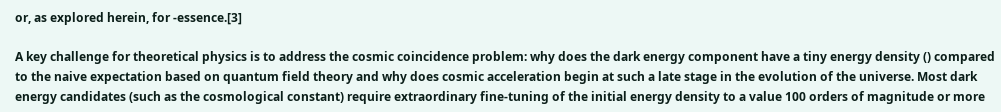or, as explored herein, for -essence.[3]

A key challenge for theoretical physics is to address the cosmic coincidence problem: why does the dark energy component have a tiny energy density () compared to the naive expectation based on quantum field theory and why does cosmic acceleration begin at such a late stage in the evolution of the universe. Most dark energy candidates (such as the cosmological constant) require extraordinary fine-tuning of the initial energy density to a value 100 orders of magnitude or more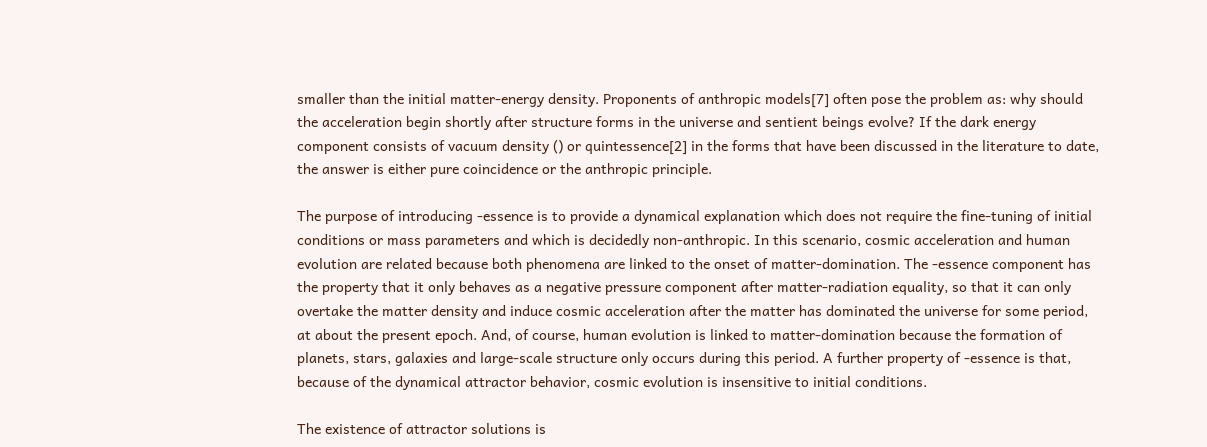smaller than the initial matter-energy density. Proponents of anthropic models[7] often pose the problem as: why should the acceleration begin shortly after structure forms in the universe and sentient beings evolve? If the dark energy component consists of vacuum density () or quintessence[2] in the forms that have been discussed in the literature to date, the answer is either pure coincidence or the anthropic principle.

The purpose of introducing -essence is to provide a dynamical explanation which does not require the fine-tuning of initial conditions or mass parameters and which is decidedly non-anthropic. In this scenario, cosmic acceleration and human evolution are related because both phenomena are linked to the onset of matter-domination. The -essence component has the property that it only behaves as a negative pressure component after matter-radiation equality, so that it can only overtake the matter density and induce cosmic acceleration after the matter has dominated the universe for some period, at about the present epoch. And, of course, human evolution is linked to matter-domination because the formation of planets, stars, galaxies and large-scale structure only occurs during this period. A further property of -essence is that, because of the dynamical attractor behavior, cosmic evolution is insensitive to initial conditions.

The existence of attractor solutions is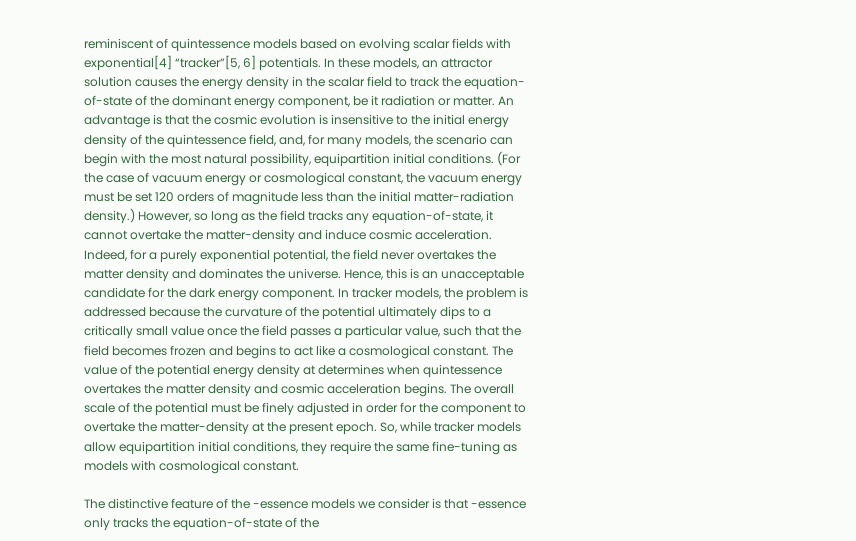reminiscent of quintessence models based on evolving scalar fields with exponential[4] “tracker”[5, 6] potentials. In these models, an attractor solution causes the energy density in the scalar field to track the equation-of-state of the dominant energy component, be it radiation or matter. An advantage is that the cosmic evolution is insensitive to the initial energy density of the quintessence field, and, for many models, the scenario can begin with the most natural possibility, equipartition initial conditions. (For the case of vacuum energy or cosmological constant, the vacuum energy must be set 120 orders of magnitude less than the initial matter-radiation density.) However, so long as the field tracks any equation-of-state, it cannot overtake the matter-density and induce cosmic acceleration. Indeed, for a purely exponential potential, the field never overtakes the matter density and dominates the universe. Hence, this is an unacceptable candidate for the dark energy component. In tracker models, the problem is addressed because the curvature of the potential ultimately dips to a critically small value once the field passes a particular value, such that the field becomes frozen and begins to act like a cosmological constant. The value of the potential energy density at determines when quintessence overtakes the matter density and cosmic acceleration begins. The overall scale of the potential must be finely adjusted in order for the component to overtake the matter-density at the present epoch. So, while tracker models allow equipartition initial conditions, they require the same fine-tuning as models with cosmological constant.

The distinctive feature of the -essence models we consider is that -essence only tracks the equation-of-state of the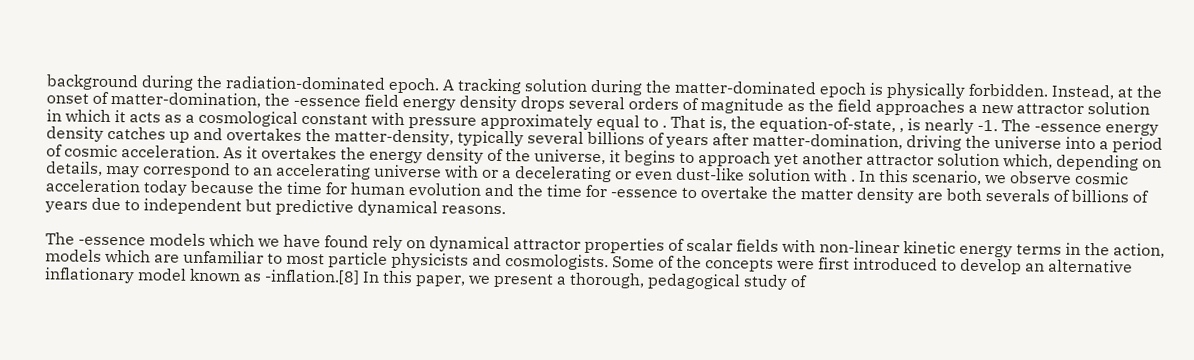background during the radiation-dominated epoch. A tracking solution during the matter-dominated epoch is physically forbidden. Instead, at the onset of matter-domination, the -essence field energy density drops several orders of magnitude as the field approaches a new attractor solution in which it acts as a cosmological constant with pressure approximately equal to . That is, the equation-of-state, , is nearly -1. The -essence energy density catches up and overtakes the matter-density, typically several billions of years after matter-domination, driving the universe into a period of cosmic acceleration. As it overtakes the energy density of the universe, it begins to approach yet another attractor solution which, depending on details, may correspond to an accelerating universe with or a decelerating or even dust-like solution with . In this scenario, we observe cosmic acceleration today because the time for human evolution and the time for -essence to overtake the matter density are both severals of billions of years due to independent but predictive dynamical reasons.

The -essence models which we have found rely on dynamical attractor properties of scalar fields with non-linear kinetic energy terms in the action, models which are unfamiliar to most particle physicists and cosmologists. Some of the concepts were first introduced to develop an alternative inflationary model known as -inflation.[8] In this paper, we present a thorough, pedagogical study of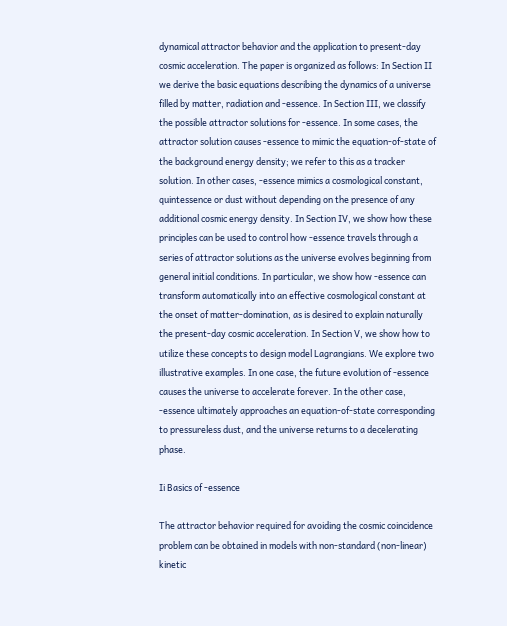dynamical attractor behavior and the application to present-day cosmic acceleration. The paper is organized as follows: In Section II we derive the basic equations describing the dynamics of a universe filled by matter, radiation and -essence. In Section III, we classify the possible attractor solutions for -essence. In some cases, the attractor solution causes -essence to mimic the equation-of-state of the background energy density; we refer to this as a tracker solution. In other cases, -essence mimics a cosmological constant, quintessence or dust without depending on the presence of any additional cosmic energy density. In Section IV, we show how these principles can be used to control how -essence travels through a series of attractor solutions as the universe evolves beginning from general initial conditions. In particular, we show how -essence can transform automatically into an effective cosmological constant at the onset of matter-domination, as is desired to explain naturally the present-day cosmic acceleration. In Section V, we show how to utilize these concepts to design model Lagrangians. We explore two illustrative examples. In one case, the future evolution of -essence causes the universe to accelerate forever. In the other case, -essence ultimately approaches an equation-of-state corresponding to pressureless dust, and the universe returns to a decelerating phase.

Ii Basics of -essence

The attractor behavior required for avoiding the cosmic coincidence problem can be obtained in models with non-standard (non-linear) kinetic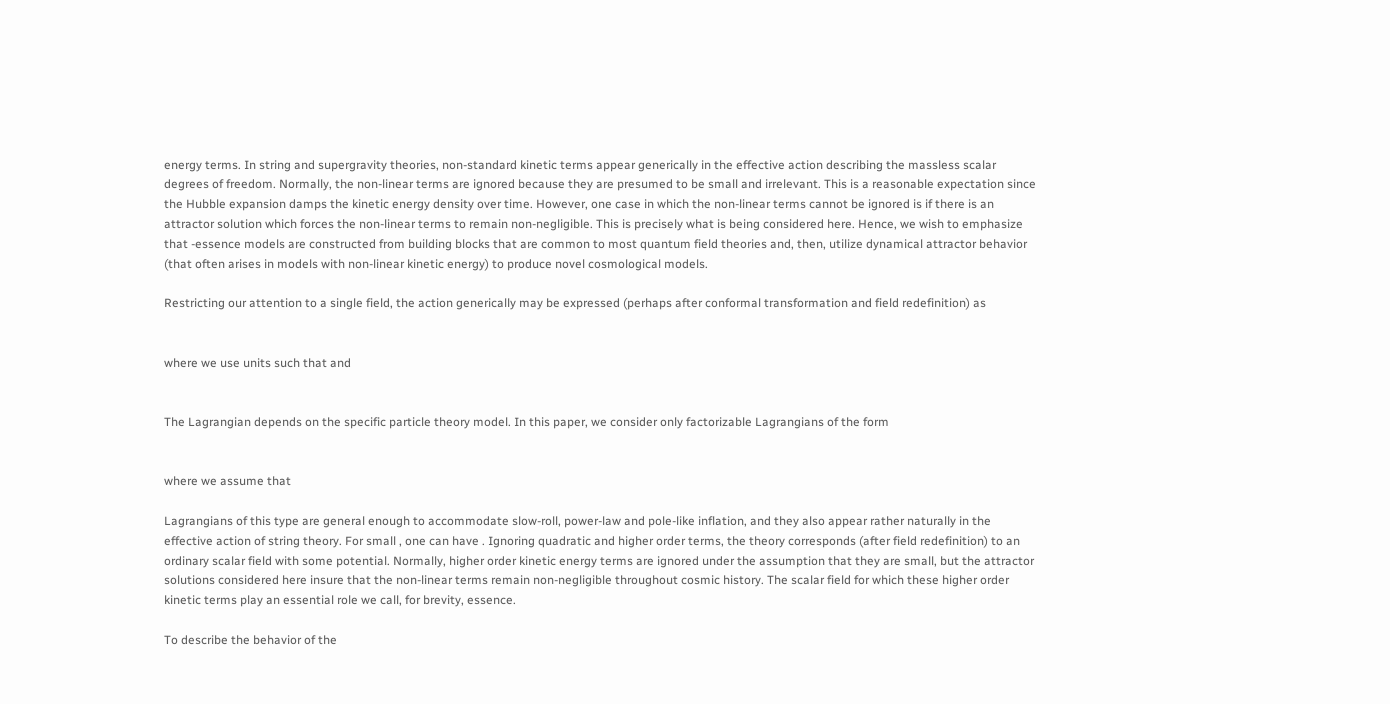energy terms. In string and supergravity theories, non-standard kinetic terms appear generically in the effective action describing the massless scalar degrees of freedom. Normally, the non-linear terms are ignored because they are presumed to be small and irrelevant. This is a reasonable expectation since the Hubble expansion damps the kinetic energy density over time. However, one case in which the non-linear terms cannot be ignored is if there is an attractor solution which forces the non-linear terms to remain non-negligible. This is precisely what is being considered here. Hence, we wish to emphasize that -essence models are constructed from building blocks that are common to most quantum field theories and, then, utilize dynamical attractor behavior (that often arises in models with non-linear kinetic energy) to produce novel cosmological models.

Restricting our attention to a single field, the action generically may be expressed (perhaps after conformal transformation and field redefinition) as


where we use units such that and


The Lagrangian depends on the specific particle theory model. In this paper, we consider only factorizable Lagrangians of the form


where we assume that

Lagrangians of this type are general enough to accommodate slow-roll, power-law and pole-like inflation, and they also appear rather naturally in the effective action of string theory. For small , one can have . Ignoring quadratic and higher order terms, the theory corresponds (after field redefinition) to an ordinary scalar field with some potential. Normally, higher order kinetic energy terms are ignored under the assumption that they are small, but the attractor solutions considered here insure that the non-linear terms remain non-negligible throughout cosmic history. The scalar field for which these higher order kinetic terms play an essential role we call, for brevity, essence.

To describe the behavior of the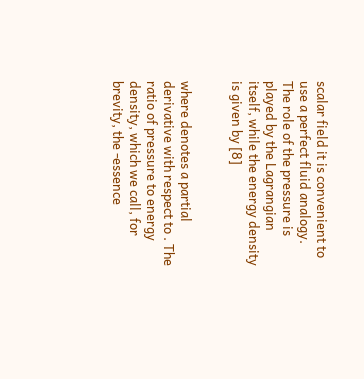scalar field it is convenient to use a perfect fluid analogy. The role of the pressure is played by the Lagrangian itself, while the energy density is given by [8]


where denotes a partial derivative with respect to . The ratio of pressure to energy density, which we call, for brevity, the -essence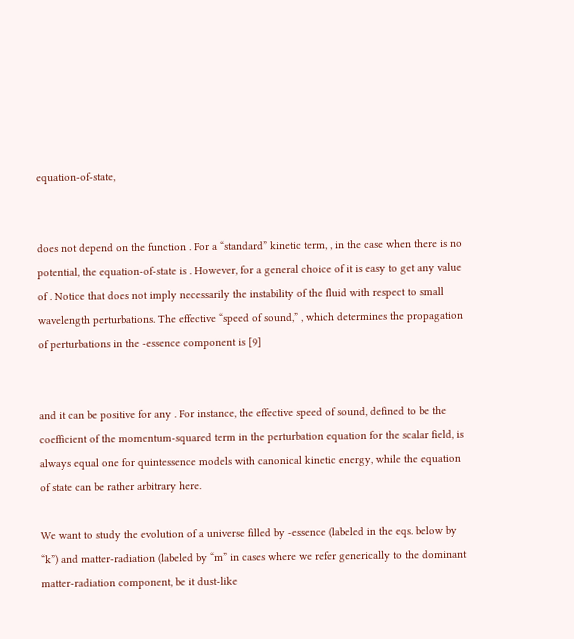equation-of-state,


does not depend on the function . For a “standard” kinetic term, , in the case when there is no potential, the equation-of-state is . However, for a general choice of it is easy to get any value of . Notice that does not imply necessarily the instability of the fluid with respect to small wavelength perturbations. The effective “speed of sound,” , which determines the propagation of perturbations in the -essence component is [9]


and it can be positive for any . For instance, the effective speed of sound, defined to be the coefficient of the momentum-squared term in the perturbation equation for the scalar field, is always equal one for quintessence models with canonical kinetic energy, while the equation of state can be rather arbitrary here.

We want to study the evolution of a universe filled by -essence (labeled in the eqs. below by “k”) and matter-radiation (labeled by “m” in cases where we refer generically to the dominant matter-radiation component, be it dust-like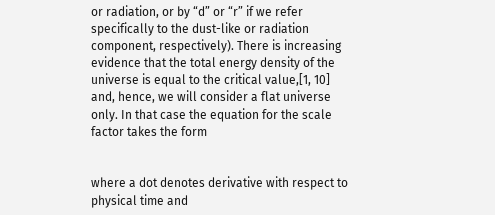or radiation, or by “d” or “r” if we refer specifically to the dust-like or radiation component, respectively). There is increasing evidence that the total energy density of the universe is equal to the critical value,[1, 10] and, hence, we will consider a flat universe only. In that case the equation for the scale factor takes the form


where a dot denotes derivative with respect to physical time and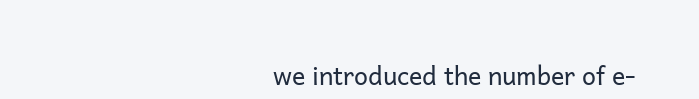we introduced the number of e-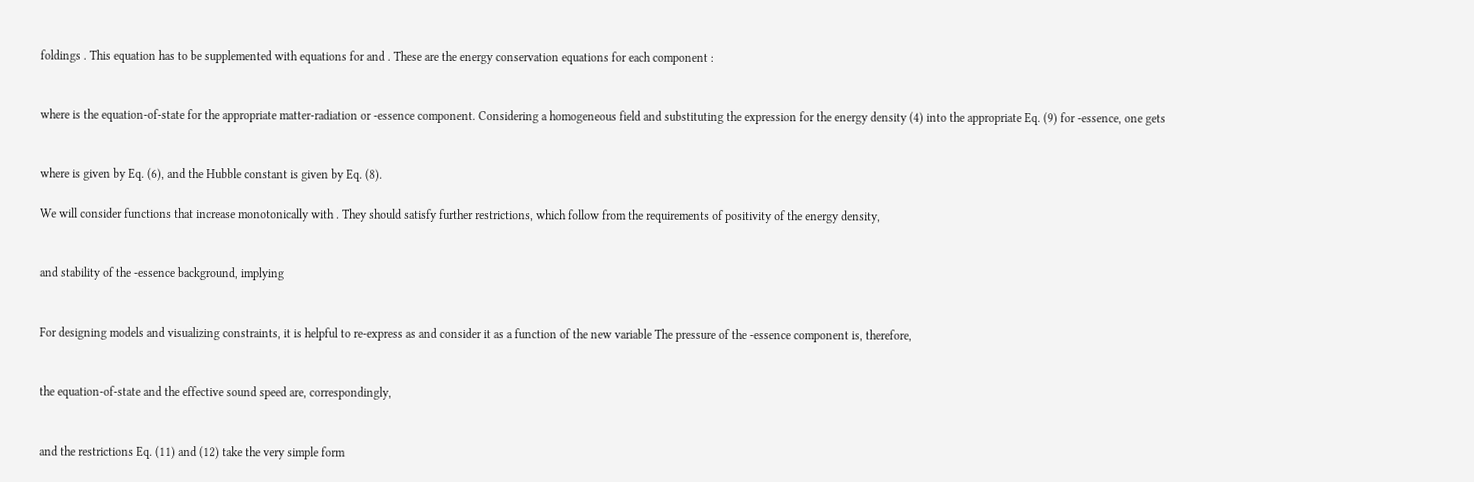foldings . This equation has to be supplemented with equations for and . These are the energy conservation equations for each component :


where is the equation-of-state for the appropriate matter-radiation or -essence component. Considering a homogeneous field and substituting the expression for the energy density (4) into the appropriate Eq. (9) for -essence, one gets


where is given by Eq. (6), and the Hubble constant is given by Eq. (8).

We will consider functions that increase monotonically with . They should satisfy further restrictions, which follow from the requirements of positivity of the energy density,


and stability of the -essence background, implying


For designing models and visualizing constraints, it is helpful to re-express as and consider it as a function of the new variable The pressure of the -essence component is, therefore,


the equation-of-state and the effective sound speed are, correspondingly,


and the restrictions Eq. (11) and (12) take the very simple form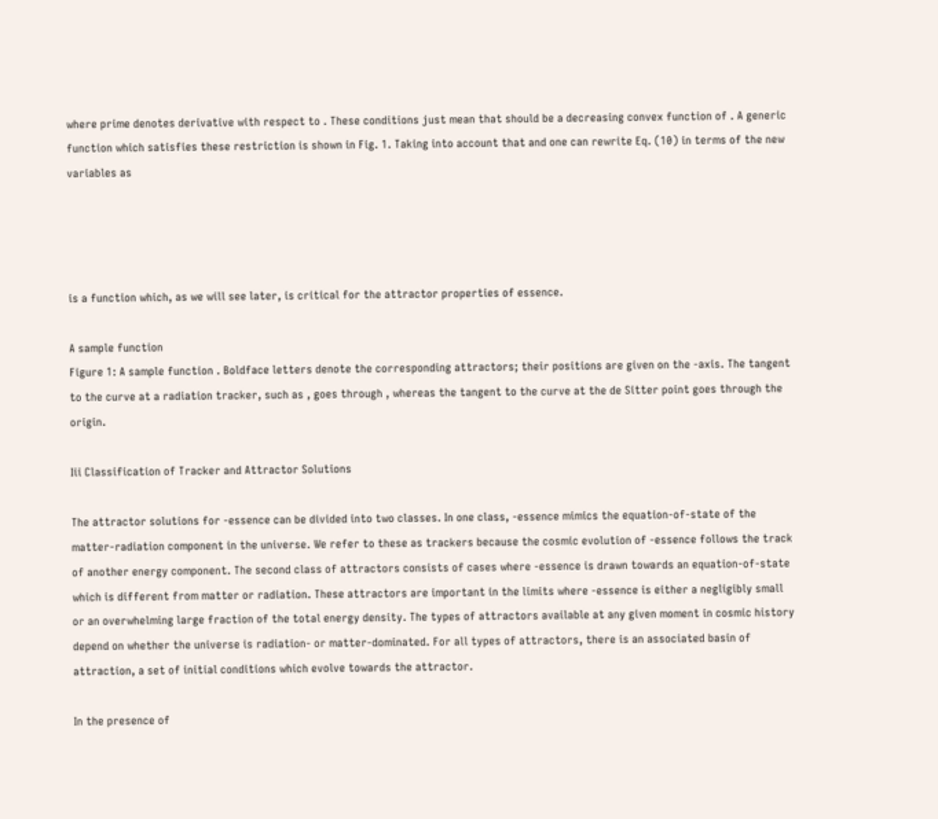where prime denotes derivative with respect to . These conditions just mean that should be a decreasing convex function of . A generic function which satisfies these restriction is shown in Fig. 1. Taking into account that and one can rewrite Eq. (10) in terms of the new variables as




is a function which, as we will see later, is critical for the attractor properties of essence.

A sample function
Figure 1: A sample function . Boldface letters denote the corresponding attractors; their positions are given on the -axis. The tangent to the curve at a radiation tracker, such as , goes through , whereas the tangent to the curve at the de Sitter point goes through the origin.

Iii Classification of Tracker and Attractor Solutions

The attractor solutions for -essence can be divided into two classes. In one class, -essence mimics the equation-of-state of the matter-radiation component in the universe. We refer to these as trackers because the cosmic evolution of -essence follows the track of another energy component. The second class of attractors consists of cases where -essence is drawn towards an equation-of-state which is different from matter or radiation. These attractors are important in the limits where -essence is either a negligibly small or an overwhelming large fraction of the total energy density. The types of attractors available at any given moment in cosmic history depend on whether the universe is radiation- or matter-dominated. For all types of attractors, there is an associated basin of attraction, a set of initial conditions which evolve towards the attractor.

In the presence of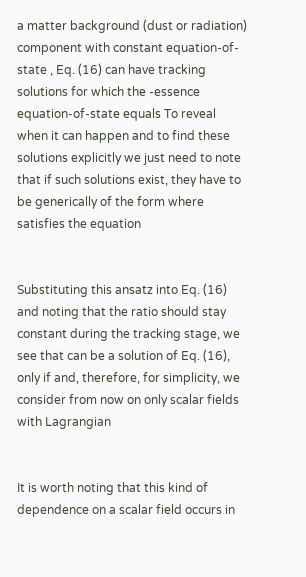a matter background (dust or radiation) component with constant equation-of-state , Eq. (16) can have tracking solutions for which the -essence equation-of-state equals To reveal when it can happen and to find these solutions explicitly we just need to note that if such solutions exist, they have to be generically of the form where satisfies the equation


Substituting this ansatz into Eq. (16) and noting that the ratio should stay constant during the tracking stage, we see that can be a solution of Eq. (16), only if and, therefore, for simplicity, we consider from now on only scalar fields with Lagrangian


It is worth noting that this kind of dependence on a scalar field occurs in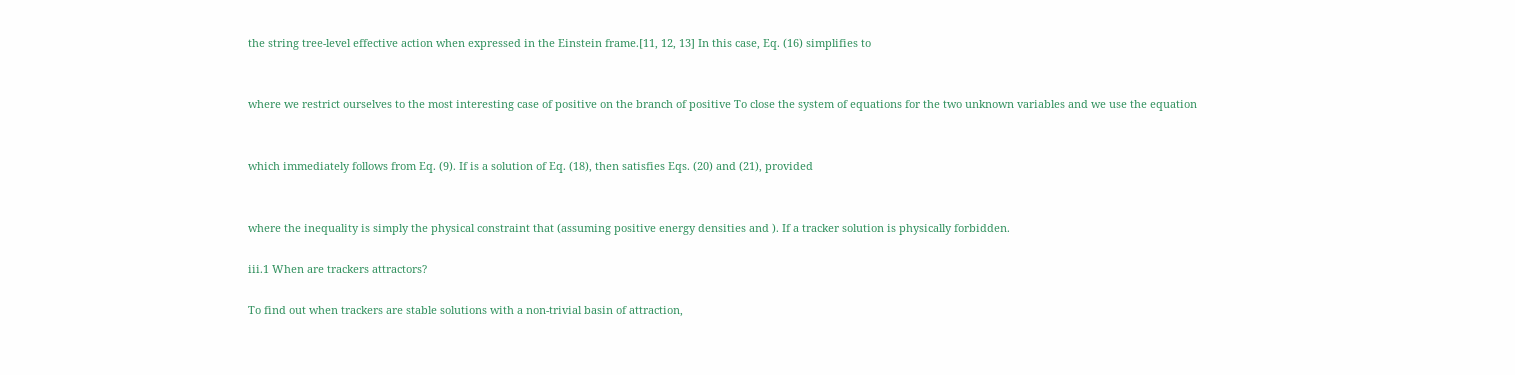the string tree-level effective action when expressed in the Einstein frame.[11, 12, 13] In this case, Eq. (16) simplifies to


where we restrict ourselves to the most interesting case of positive on the branch of positive To close the system of equations for the two unknown variables and we use the equation


which immediately follows from Eq. (9). If is a solution of Eq. (18), then satisfies Eqs. (20) and (21), provided


where the inequality is simply the physical constraint that (assuming positive energy densities and ). If a tracker solution is physically forbidden.

iii.1 When are trackers attractors?

To find out when trackers are stable solutions with a non-trivial basin of attraction,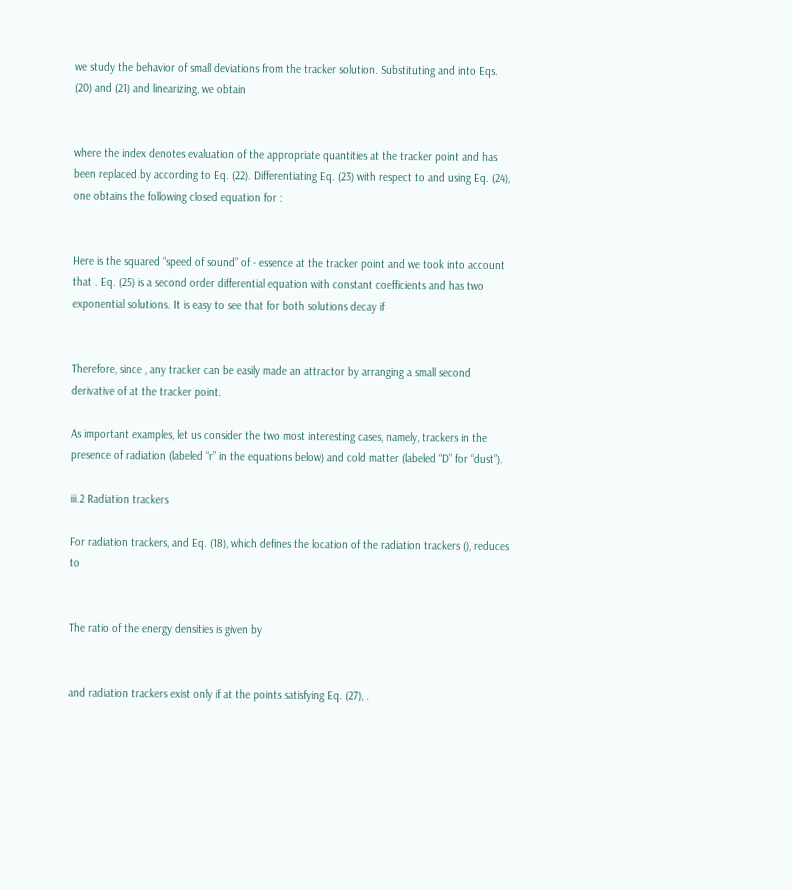we study the behavior of small deviations from the tracker solution. Substituting and into Eqs. (20) and (21) and linearizing, we obtain


where the index denotes evaluation of the appropriate quantities at the tracker point and has been replaced by according to Eq. (22). Differentiating Eq. (23) with respect to and using Eq. (24), one obtains the following closed equation for :


Here is the squared “speed of sound” of - essence at the tracker point and we took into account that . Eq. (25) is a second order differential equation with constant coefficients and has two exponential solutions. It is easy to see that for both solutions decay if


Therefore, since , any tracker can be easily made an attractor by arranging a small second derivative of at the tracker point.

As important examples, let us consider the two most interesting cases, namely, trackers in the presence of radiation (labeled “r” in the equations below) and cold matter (labeled “D” for “dust”).

iii.2 Radiation trackers

For radiation trackers, and Eq. (18), which defines the location of the radiation trackers (), reduces to


The ratio of the energy densities is given by


and radiation trackers exist only if at the points satisfying Eq. (27), .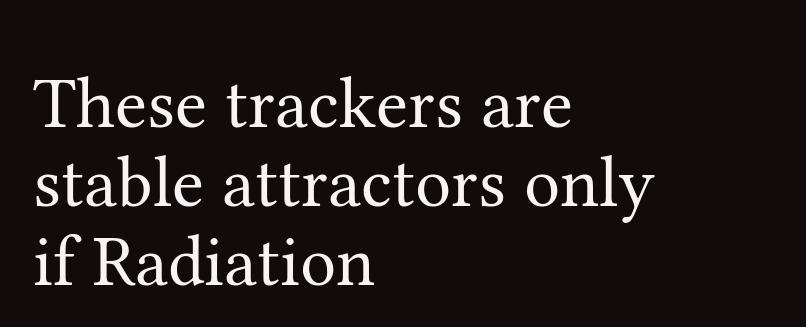These trackers are stable attractors only if Radiation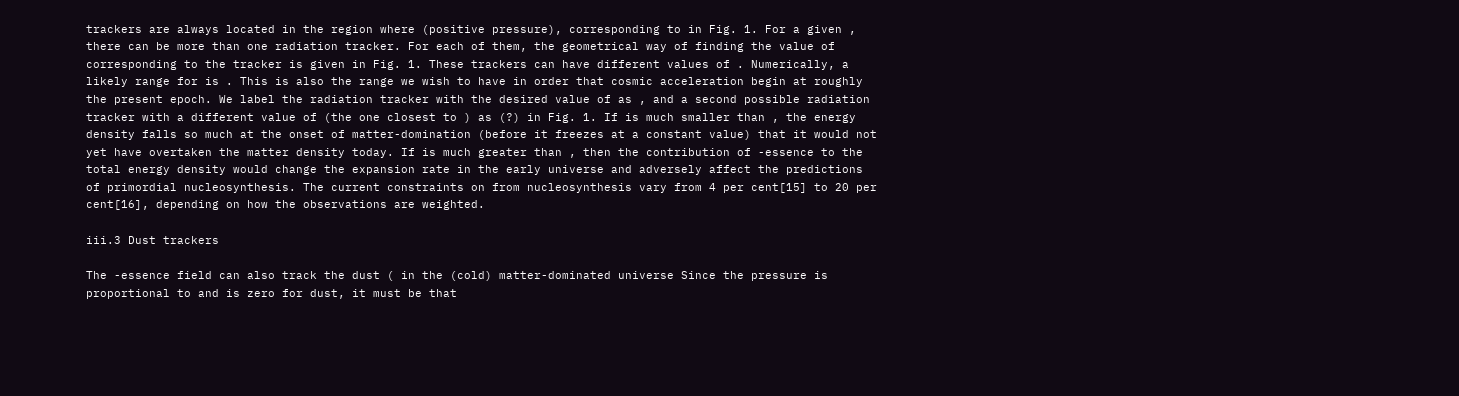trackers are always located in the region where (positive pressure), corresponding to in Fig. 1. For a given , there can be more than one radiation tracker. For each of them, the geometrical way of finding the value of corresponding to the tracker is given in Fig. 1. These trackers can have different values of . Numerically, a likely range for is . This is also the range we wish to have in order that cosmic acceleration begin at roughly the present epoch. We label the radiation tracker with the desired value of as , and a second possible radiation tracker with a different value of (the one closest to ) as (?) in Fig. 1. If is much smaller than , the energy density falls so much at the onset of matter-domination (before it freezes at a constant value) that it would not yet have overtaken the matter density today. If is much greater than , then the contribution of -essence to the total energy density would change the expansion rate in the early universe and adversely affect the predictions of primordial nucleosynthesis. The current constraints on from nucleosynthesis vary from 4 per cent[15] to 20 per cent[16], depending on how the observations are weighted.

iii.3 Dust trackers

The -essence field can also track the dust ( in the (cold) matter-dominated universe Since the pressure is proportional to and is zero for dust, it must be that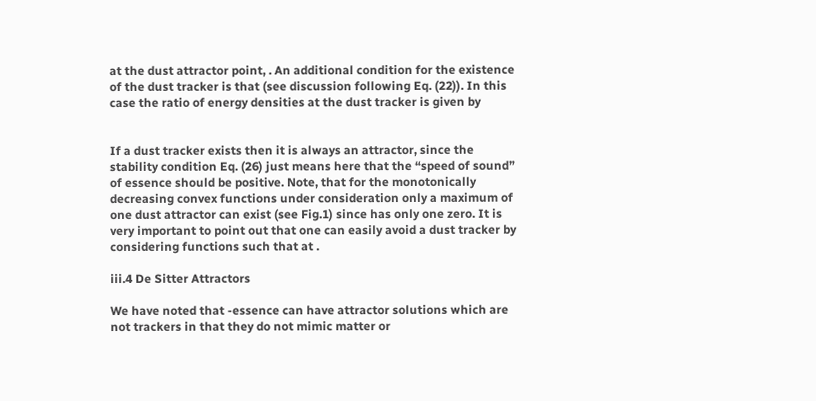at the dust attractor point, . An additional condition for the existence of the dust tracker is that (see discussion following Eq. (22)). In this case the ratio of energy densities at the dust tracker is given by


If a dust tracker exists then it is always an attractor, since the stability condition Eq. (26) just means here that the “speed of sound” of essence should be positive. Note, that for the monotonically decreasing convex functions under consideration only a maximum of one dust attractor can exist (see Fig.1) since has only one zero. It is very important to point out that one can easily avoid a dust tracker by considering functions such that at .

iii.4 De Sitter Attractors

We have noted that -essence can have attractor solutions which are not trackers in that they do not mimic matter or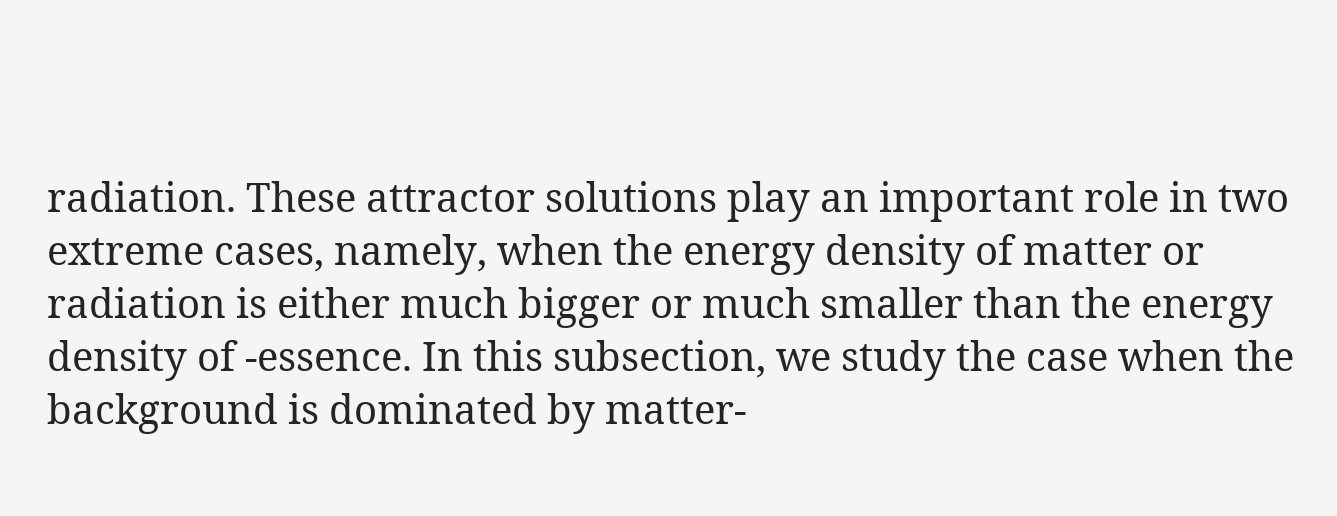radiation. These attractor solutions play an important role in two extreme cases, namely, when the energy density of matter or radiation is either much bigger or much smaller than the energy density of -essence. In this subsection, we study the case when the background is dominated by matter-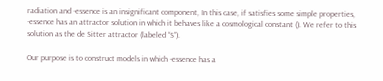radiation and -essence is an insignificant component, In this case, if satisfies some simple properties, -essence has an attractor solution in which it behaves like a cosmological constant (). We refer to this solution as the de Sitter attractor (labeled “S”).

Our purpose is to construct models in which -essence has a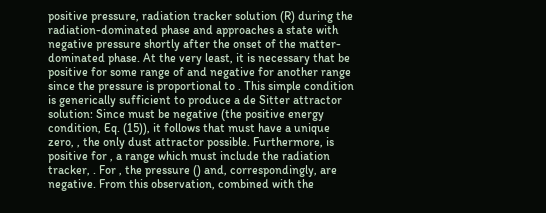positive pressure, radiation tracker solution (R) during the radiation-dominated phase and approaches a state with negative pressure shortly after the onset of the matter-dominated phase. At the very least, it is necessary that be positive for some range of and negative for another range since the pressure is proportional to . This simple condition is generically sufficient to produce a de Sitter attractor solution: Since must be negative (the positive energy condition, Eq. (15)), it follows that must have a unique zero, , the only dust attractor possible. Furthermore, is positive for , a range which must include the radiation tracker, . For , the pressure () and, correspondingly, are negative. From this observation, combined with the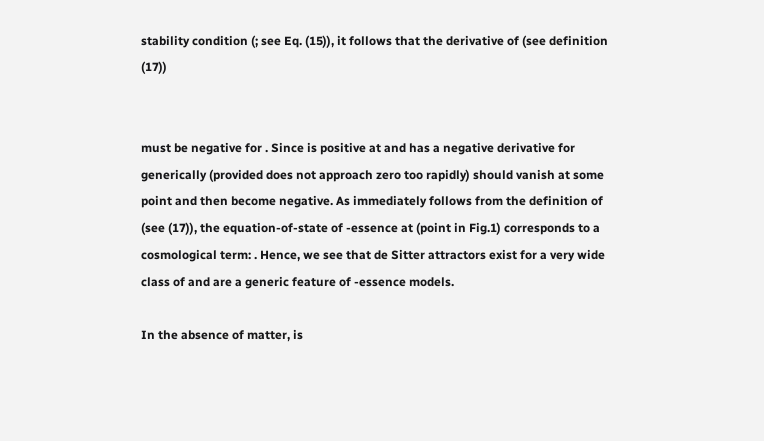stability condition (; see Eq. (15)), it follows that the derivative of (see definition (17))


must be negative for . Since is positive at and has a negative derivative for generically (provided does not approach zero too rapidly) should vanish at some point and then become negative. As immediately follows from the definition of (see (17)), the equation-of-state of -essence at (point in Fig.1) corresponds to a cosmological term: . Hence, we see that de Sitter attractors exist for a very wide class of and are a generic feature of -essence models.

In the absence of matter, is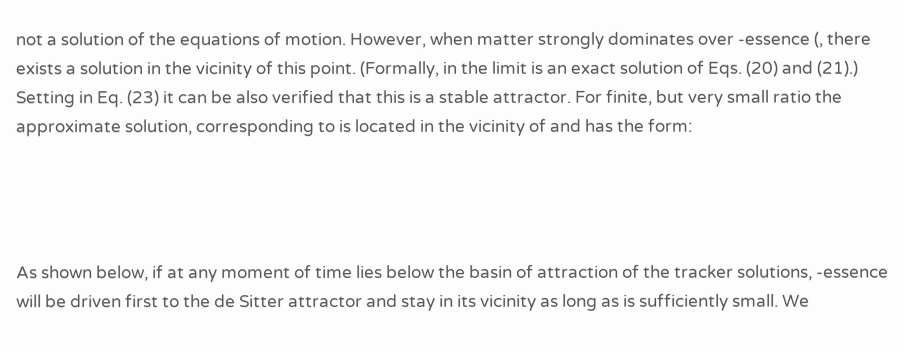not a solution of the equations of motion. However, when matter strongly dominates over -essence (, there exists a solution in the vicinity of this point. (Formally, in the limit is an exact solution of Eqs. (20) and (21).) Setting in Eq. (23) it can be also verified that this is a stable attractor. For finite, but very small ratio the approximate solution, corresponding to is located in the vicinity of and has the form:




As shown below, if at any moment of time lies below the basin of attraction of the tracker solutions, -essence will be driven first to the de Sitter attractor and stay in its vicinity as long as is sufficiently small. We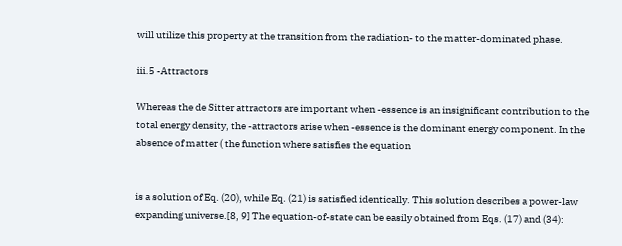will utilize this property at the transition from the radiation- to the matter-dominated phase.

iii.5 -Attractors

Whereas the de Sitter attractors are important when -essence is an insignificant contribution to the total energy density, the -attractors arise when -essence is the dominant energy component. In the absence of matter ( the function where satisfies the equation


is a solution of Eq. (20), while Eq. (21) is satisfied identically. This solution describes a power-law expanding universe.[8, 9] The equation-of-state can be easily obtained from Eqs. (17) and (34):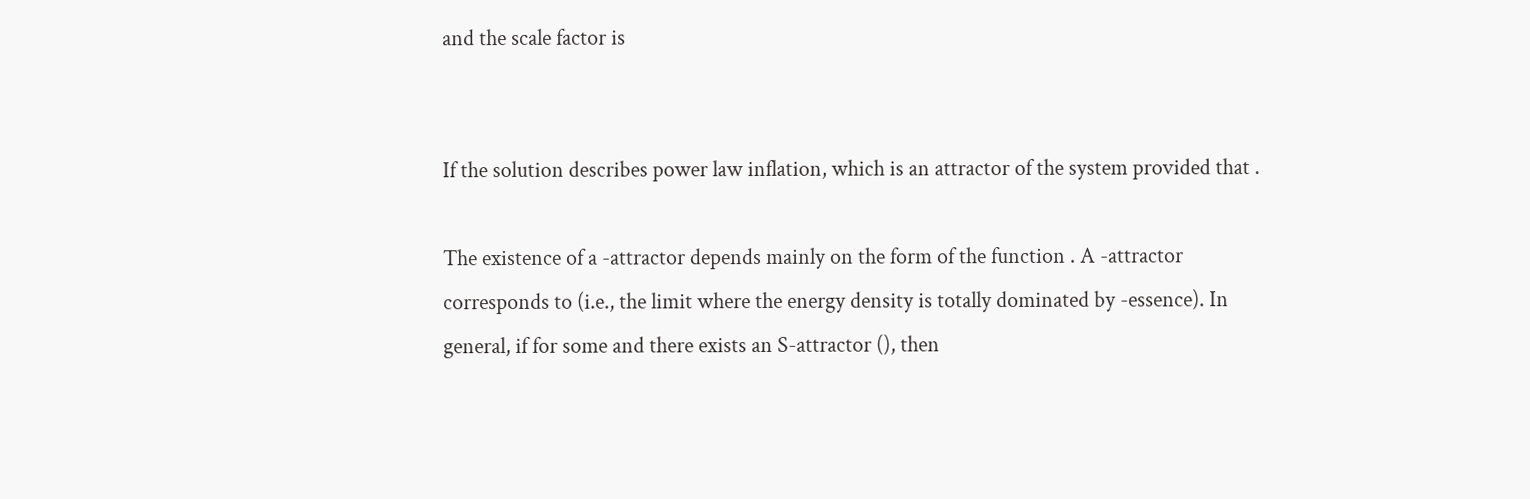and the scale factor is


If the solution describes power law inflation, which is an attractor of the system provided that .

The existence of a -attractor depends mainly on the form of the function . A -attractor corresponds to (i.e., the limit where the energy density is totally dominated by -essence). In general, if for some and there exists an S-attractor (), then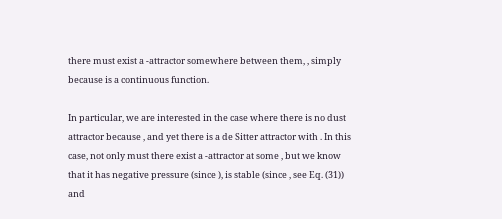there must exist a -attractor somewhere between them, , simply because is a continuous function.

In particular, we are interested in the case where there is no dust attractor because , and yet there is a de Sitter attractor with . In this case, not only must there exist a -attractor at some , but we know that it has negative pressure (since ), is stable (since , see Eq. (31)) and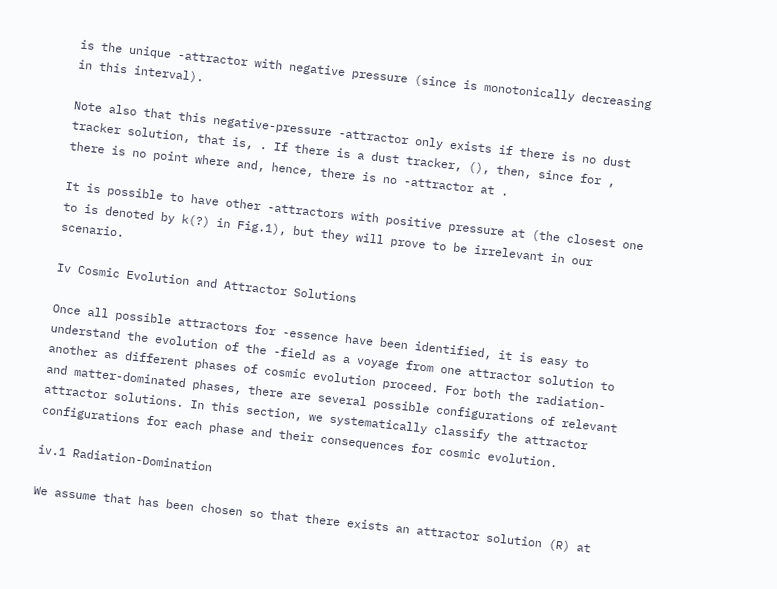is the unique -attractor with negative pressure (since is monotonically decreasing in this interval).

Note also that this negative-pressure -attractor only exists if there is no dust tracker solution, that is, . If there is a dust tracker, (), then, since for , there is no point where and, hence, there is no -attractor at .

It is possible to have other -attractors with positive pressure at (the closest one to is denoted by k(?) in Fig.1), but they will prove to be irrelevant in our scenario.

Iv Cosmic Evolution and Attractor Solutions

Once all possible attractors for -essence have been identified, it is easy to understand the evolution of the -field as a voyage from one attractor solution to another as different phases of cosmic evolution proceed. For both the radiation- and matter-dominated phases, there are several possible configurations of relevant attractor solutions. In this section, we systematically classify the attractor configurations for each phase and their consequences for cosmic evolution.

iv.1 Radiation-Domination

We assume that has been chosen so that there exists an attractor solution (R) at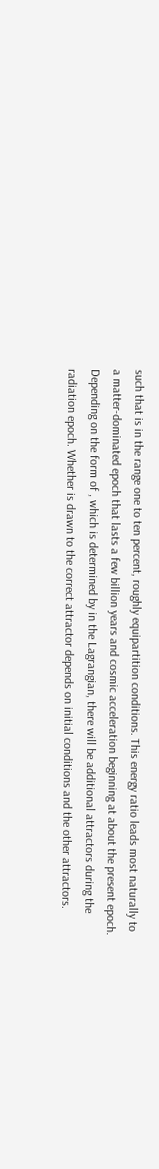such that is in the range one to ten percent, roughly equipartition conditions. This energy ratio leads most naturally to a matter-dominated epoch that lasts a few billion years and cosmic acceleration beginning at about the present epoch. Depending on the form of , which is determined by in the Lagrangian, there will be additional attractors during the radiation epoch. Whether is drawn to the correct attractor depends on initial conditions and the other attractors.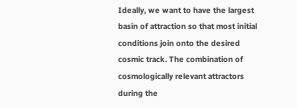Ideally, we want to have the largest basin of attraction so that most initial conditions join onto the desired cosmic track. The combination of cosmologically relevant attractors during the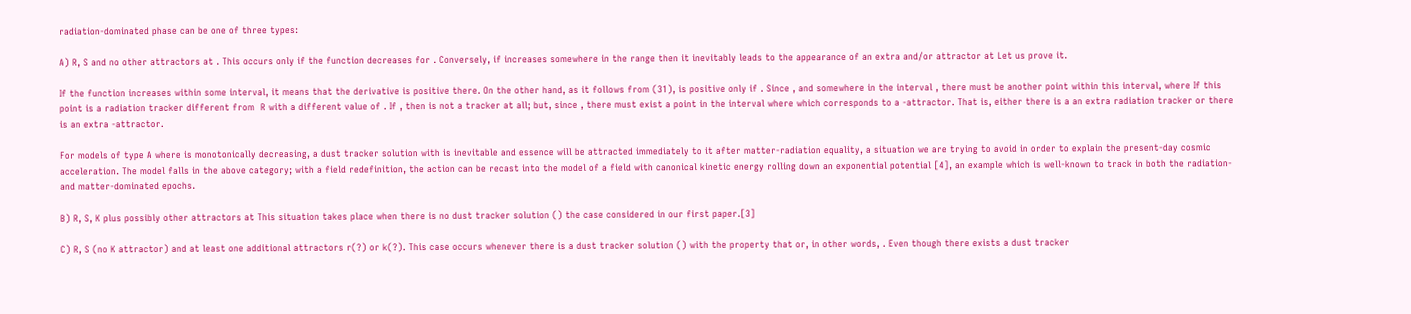radiation-dominated phase can be one of three types:

A) R, S and no other attractors at . This occurs only if the function decreases for . Conversely, if increases somewhere in the range then it inevitably leads to the appearance of an extra and/or attractor at Let us prove it.

If the function increases within some interval, it means that the derivative is positive there. On the other hand, as it follows from (31), is positive only if . Since , and somewhere in the interval , there must be another point within this interval, where If this point is a radiation tracker different from  R with a different value of . If , then is not a tracker at all; but, since , there must exist a point in the interval where which corresponds to a -attractor. That is, either there is a an extra radiation tracker or there is an extra -attractor.

For models of type A where is monotonically decreasing, a dust tracker solution with is inevitable and essence will be attracted immediately to it after matter-radiation equality, a situation we are trying to avoid in order to explain the present-day cosmic acceleration. The model falls in the above category; with a field redefinition, the action can be recast into the model of a field with canonical kinetic energy rolling down an exponential potential [4], an example which is well-known to track in both the radiation- and matter-dominated epochs.

B) R, S, K plus possibly other attractors at This situation takes place when there is no dust tracker solution () the case considered in our first paper.[3]

C) R, S (no K attractor) and at least one additional attractors r(?) or k(?). This case occurs whenever there is a dust tracker solution () with the property that or, in other words, . Even though there exists a dust tracker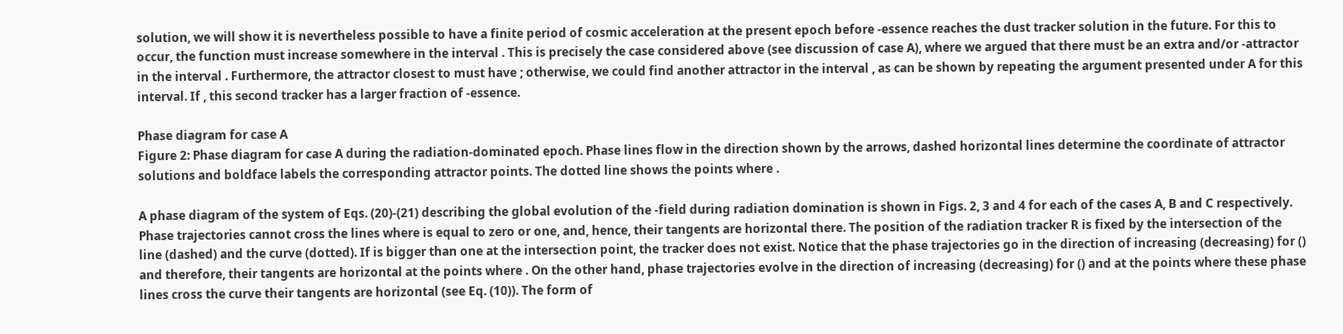solution, we will show it is nevertheless possible to have a finite period of cosmic acceleration at the present epoch before -essence reaches the dust tracker solution in the future. For this to occur, the function must increase somewhere in the interval . This is precisely the case considered above (see discussion of case A), where we argued that there must be an extra and/or -attractor in the interval . Furthermore, the attractor closest to must have ; otherwise, we could find another attractor in the interval , as can be shown by repeating the argument presented under A for this interval. If , this second tracker has a larger fraction of -essence.

Phase diagram for case A
Figure 2: Phase diagram for case A during the radiation-dominated epoch. Phase lines flow in the direction shown by the arrows, dashed horizontal lines determine the coordinate of attractor solutions and boldface labels the corresponding attractor points. The dotted line shows the points where .

A phase diagram of the system of Eqs. (20)-(21) describing the global evolution of the -field during radiation domination is shown in Figs. 2, 3 and 4 for each of the cases A, B and C respectively. Phase trajectories cannot cross the lines where is equal to zero or one, and, hence, their tangents are horizontal there. The position of the radiation tracker R is fixed by the intersection of the line (dashed) and the curve (dotted). If is bigger than one at the intersection point, the tracker does not exist. Notice that the phase trajectories go in the direction of increasing (decreasing) for () and therefore, their tangents are horizontal at the points where . On the other hand, phase trajectories evolve in the direction of increasing (decreasing) for () and at the points where these phase lines cross the curve their tangents are horizontal (see Eq. (10)). The form of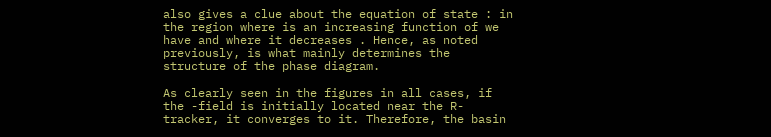also gives a clue about the equation of state : in the region where is an increasing function of we have and where it decreases . Hence, as noted previously, is what mainly determines the structure of the phase diagram.

As clearly seen in the figures in all cases, if the -field is initially located near the R-tracker, it converges to it. Therefore, the basin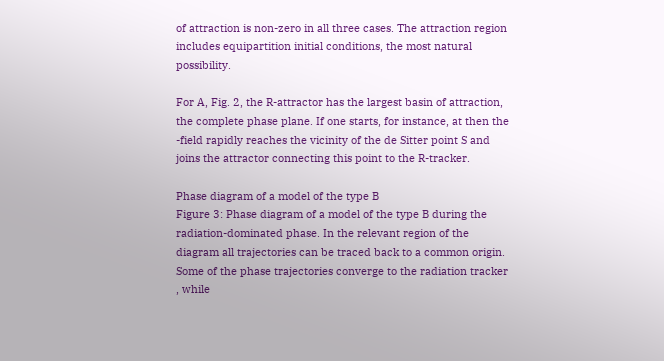of attraction is non-zero in all three cases. The attraction region includes equipartition initial conditions, the most natural possibility.

For A, Fig. 2, the R-attractor has the largest basin of attraction, the complete phase plane. If one starts, for instance, at then the -field rapidly reaches the vicinity of the de Sitter point S and joins the attractor connecting this point to the R-tracker.

Phase diagram of a model of the type B
Figure 3: Phase diagram of a model of the type B during the radiation-dominated phase. In the relevant region of the diagram all trajectories can be traced back to a common origin. Some of the phase trajectories converge to the radiation tracker , while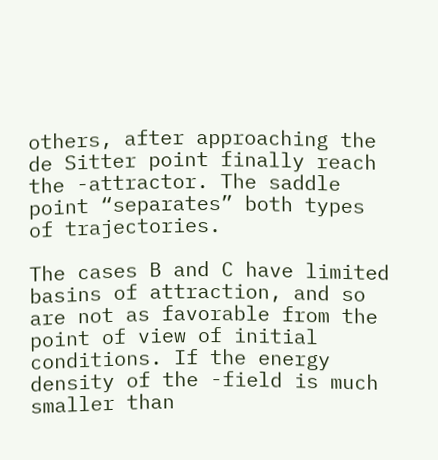others, after approaching the de Sitter point finally reach the -attractor. The saddle point “separates” both types of trajectories.

The cases B and C have limited basins of attraction, and so are not as favorable from the point of view of initial conditions. If the energy density of the -field is much smaller than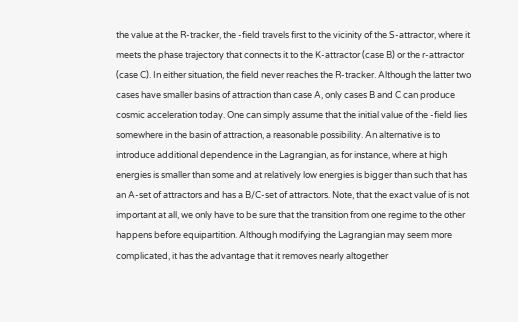the value at the R-tracker, the -field travels first to the vicinity of the S-attractor, where it meets the phase trajectory that connects it to the K-attractor (case B) or the r-attractor (case C). In either situation, the field never reaches the R-tracker. Although the latter two cases have smaller basins of attraction than case A, only cases B and C can produce cosmic acceleration today. One can simply assume that the initial value of the -field lies somewhere in the basin of attraction, a reasonable possibility. An alternative is to introduce additional dependence in the Lagrangian, as for instance, where at high energies is smaller than some and at relatively low energies is bigger than such that has an A-set of attractors and has a B/C-set of attractors. Note, that the exact value of is not important at all, we only have to be sure that the transition from one regime to the other happens before equipartition. Although modifying the Lagrangian may seem more complicated, it has the advantage that it removes nearly altogether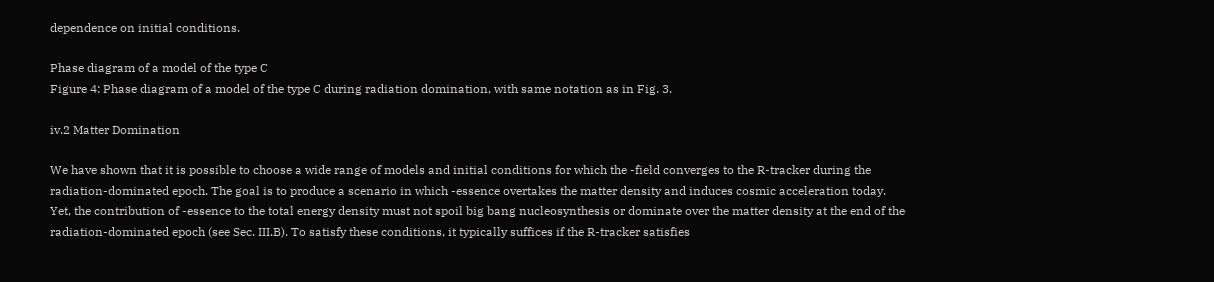dependence on initial conditions.

Phase diagram of a model of the type C
Figure 4: Phase diagram of a model of the type C during radiation domination, with same notation as in Fig. 3.

iv.2 Matter Domination

We have shown that it is possible to choose a wide range of models and initial conditions for which the -field converges to the R-tracker during the radiation-dominated epoch. The goal is to produce a scenario in which -essence overtakes the matter density and induces cosmic acceleration today. Yet, the contribution of -essence to the total energy density must not spoil big bang nucleosynthesis or dominate over the matter density at the end of the radiation-dominated epoch (see Sec. III.B). To satisfy these conditions, it typically suffices if the R-tracker satisfies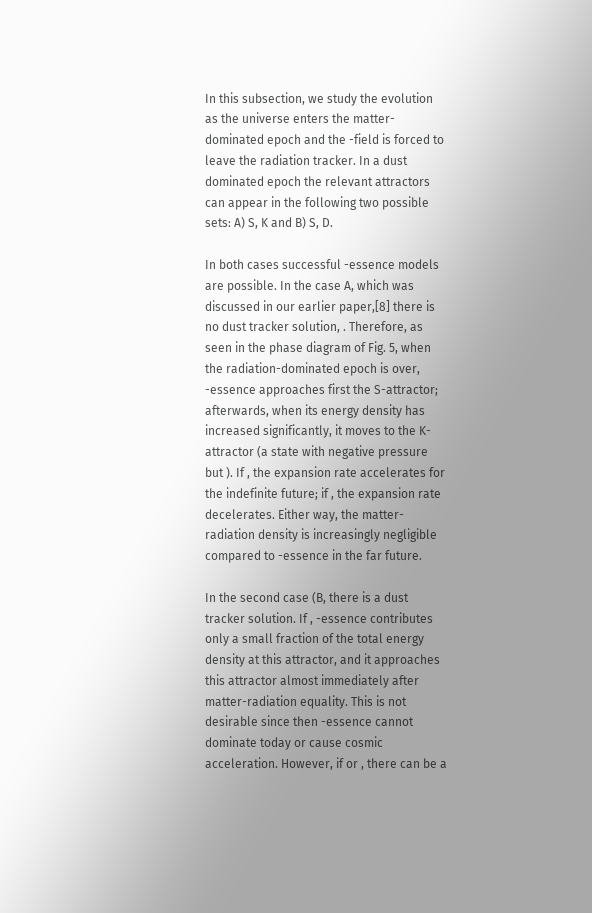In this subsection, we study the evolution as the universe enters the matter-dominated epoch and the -field is forced to leave the radiation tracker. In a dust dominated epoch the relevant attractors can appear in the following two possible sets: A) S, K and B) S, D.

In both cases successful -essence models are possible. In the case A, which was discussed in our earlier paper,[8] there is no dust tracker solution, . Therefore, as seen in the phase diagram of Fig. 5, when the radiation-dominated epoch is over, -essence approaches first the S-attractor; afterwards, when its energy density has increased significantly, it moves to the K- attractor (a state with negative pressure but ). If , the expansion rate accelerates for the indefinite future; if , the expansion rate decelerates. Either way, the matter-radiation density is increasingly negligible compared to -essence in the far future.

In the second case (B, there is a dust tracker solution. If , -essence contributes only a small fraction of the total energy density at this attractor, and it approaches this attractor almost immediately after matter-radiation equality. This is not desirable since then -essence cannot dominate today or cause cosmic acceleration. However, if or , there can be a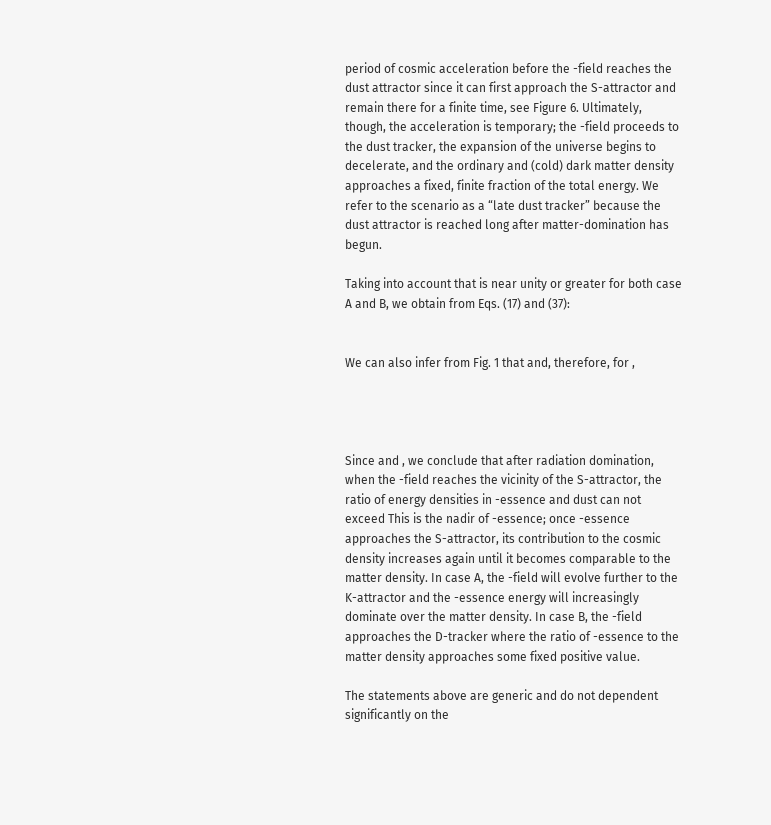period of cosmic acceleration before the -field reaches the dust attractor since it can first approach the S-attractor and remain there for a finite time, see Figure 6. Ultimately, though, the acceleration is temporary; the -field proceeds to the dust tracker, the expansion of the universe begins to decelerate, and the ordinary and (cold) dark matter density approaches a fixed, finite fraction of the total energy. We refer to the scenario as a “late dust tracker” because the dust attractor is reached long after matter-domination has begun.

Taking into account that is near unity or greater for both case A and B, we obtain from Eqs. (17) and (37):


We can also infer from Fig. 1 that and, therefore, for ,




Since and , we conclude that after radiation domination, when the -field reaches the vicinity of the S-attractor, the ratio of energy densities in -essence and dust can not exceed This is the nadir of -essence; once -essence approaches the S-attractor, its contribution to the cosmic density increases again until it becomes comparable to the matter density. In case A, the -field will evolve further to the K-attractor and the -essence energy will increasingly dominate over the matter density. In case B, the -field approaches the D-tracker where the ratio of -essence to the matter density approaches some fixed positive value.

The statements above are generic and do not dependent significantly on the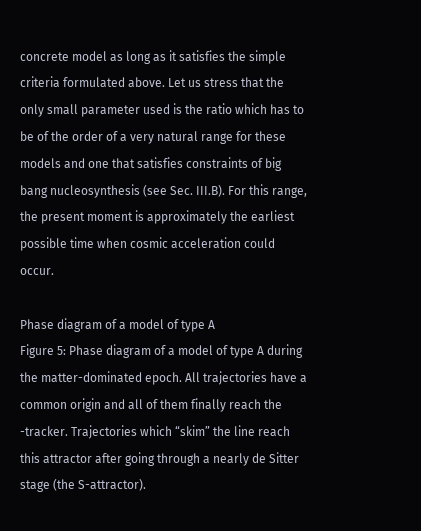concrete model as long as it satisfies the simple criteria formulated above. Let us stress that the only small parameter used is the ratio which has to be of the order of a very natural range for these models and one that satisfies constraints of big bang nucleosynthesis (see Sec. III.B). For this range, the present moment is approximately the earliest possible time when cosmic acceleration could occur.

Phase diagram of a model of type A
Figure 5: Phase diagram of a model of type A during the matter-dominated epoch. All trajectories have a common origin and all of them finally reach the -tracker. Trajectories which “skim” the line reach this attractor after going through a nearly de Sitter stage (the S-attractor).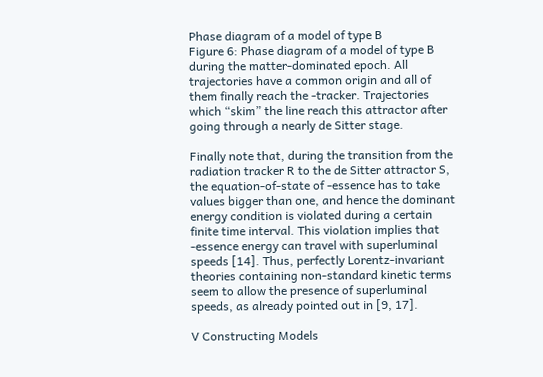Phase diagram of a model of type B
Figure 6: Phase diagram of a model of type B during the matter-dominated epoch. All trajectories have a common origin and all of them finally reach the -tracker. Trajectories which “skim” the line reach this attractor after going through a nearly de Sitter stage.

Finally note that, during the transition from the radiation tracker R to the de Sitter attractor S, the equation-of-state of -essence has to take values bigger than one, and hence the dominant energy condition is violated during a certain finite time interval. This violation implies that -essence energy can travel with superluminal speeds [14]. Thus, perfectly Lorentz-invariant theories containing non-standard kinetic terms seem to allow the presence of superluminal speeds, as already pointed out in [9, 17].

V Constructing Models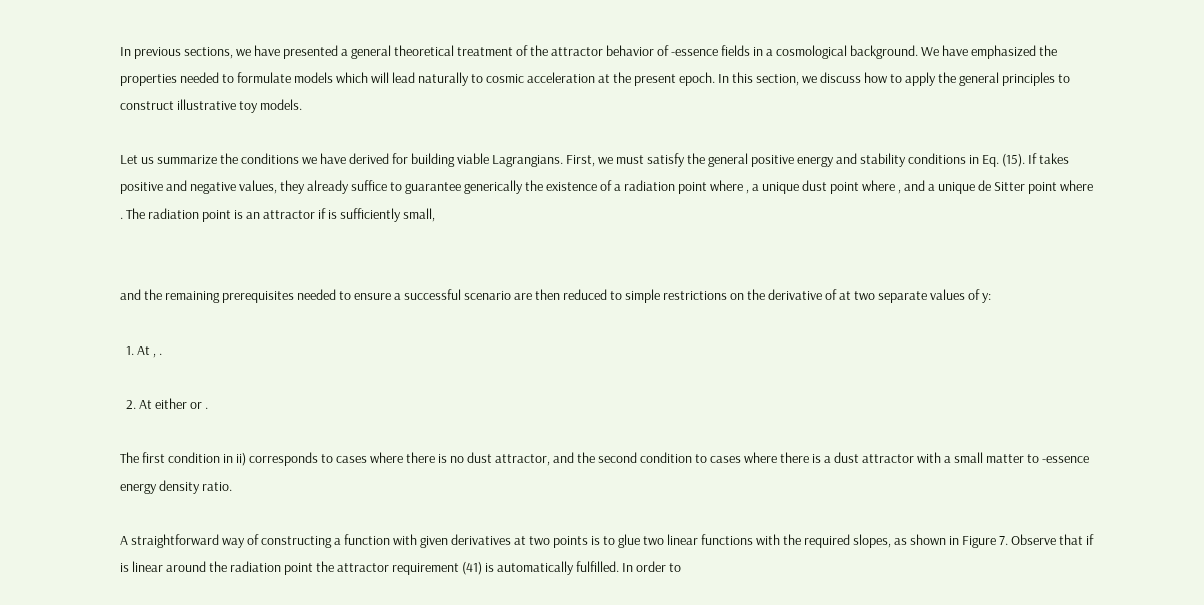In previous sections, we have presented a general theoretical treatment of the attractor behavior of -essence fields in a cosmological background. We have emphasized the properties needed to formulate models which will lead naturally to cosmic acceleration at the present epoch. In this section, we discuss how to apply the general principles to construct illustrative toy models.

Let us summarize the conditions we have derived for building viable Lagrangians. First, we must satisfy the general positive energy and stability conditions in Eq. (15). If takes positive and negative values, they already suffice to guarantee generically the existence of a radiation point where , a unique dust point where , and a unique de Sitter point where . The radiation point is an attractor if is sufficiently small,


and the remaining prerequisites needed to ensure a successful scenario are then reduced to simple restrictions on the derivative of at two separate values of y:

  1. At , .

  2. At either or .

The first condition in ii) corresponds to cases where there is no dust attractor, and the second condition to cases where there is a dust attractor with a small matter to -essence energy density ratio.

A straightforward way of constructing a function with given derivatives at two points is to glue two linear functions with the required slopes, as shown in Figure 7. Observe that if is linear around the radiation point the attractor requirement (41) is automatically fulfilled. In order to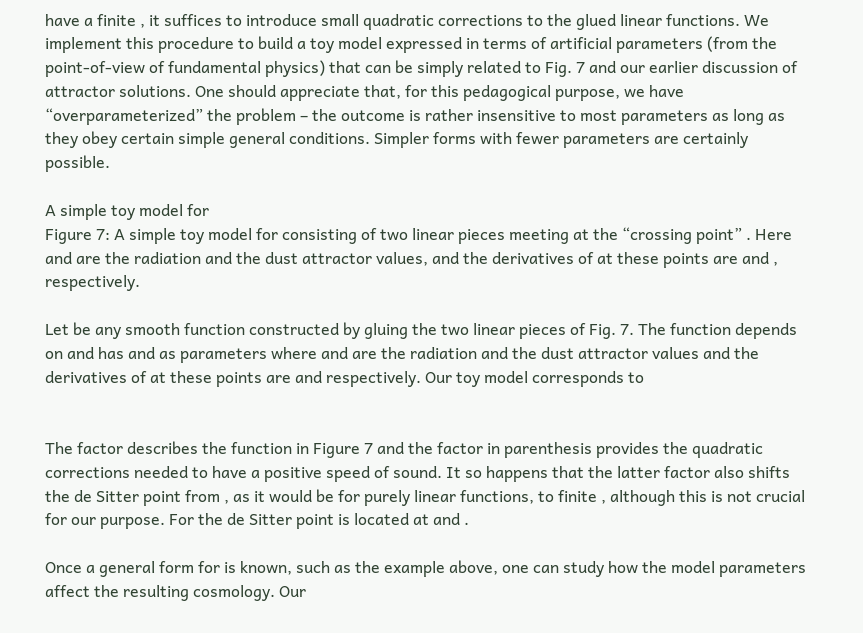have a finite , it suffices to introduce small quadratic corrections to the glued linear functions. We implement this procedure to build a toy model expressed in terms of artificial parameters (from the point-of-view of fundamental physics) that can be simply related to Fig. 7 and our earlier discussion of attractor solutions. One should appreciate that, for this pedagogical purpose, we have “overparameterized” the problem – the outcome is rather insensitive to most parameters as long as they obey certain simple general conditions. Simpler forms with fewer parameters are certainly possible.

A simple toy model for
Figure 7: A simple toy model for consisting of two linear pieces meeting at the “crossing point” . Here and are the radiation and the dust attractor values, and the derivatives of at these points are and , respectively.

Let be any smooth function constructed by gluing the two linear pieces of Fig. 7. The function depends on and has and as parameters where and are the radiation and the dust attractor values and the derivatives of at these points are and respectively. Our toy model corresponds to


The factor describes the function in Figure 7 and the factor in parenthesis provides the quadratic corrections needed to have a positive speed of sound. It so happens that the latter factor also shifts the de Sitter point from , as it would be for purely linear functions, to finite , although this is not crucial for our purpose. For the de Sitter point is located at and .

Once a general form for is known, such as the example above, one can study how the model parameters affect the resulting cosmology. Our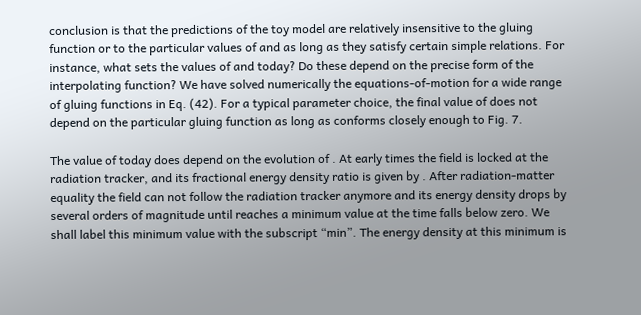conclusion is that the predictions of the toy model are relatively insensitive to the gluing function or to the particular values of and as long as they satisfy certain simple relations. For instance, what sets the values of and today? Do these depend on the precise form of the interpolating function? We have solved numerically the equations-of-motion for a wide range of gluing functions in Eq. (42). For a typical parameter choice, the final value of does not depend on the particular gluing function as long as conforms closely enough to Fig. 7.

The value of today does depend on the evolution of . At early times the field is locked at the radiation tracker, and its fractional energy density ratio is given by . After radiation-matter equality the field can not follow the radiation tracker anymore and its energy density drops by several orders of magnitude until reaches a minimum value at the time falls below zero. We shall label this minimum value with the subscript “min”. The energy density at this minimum is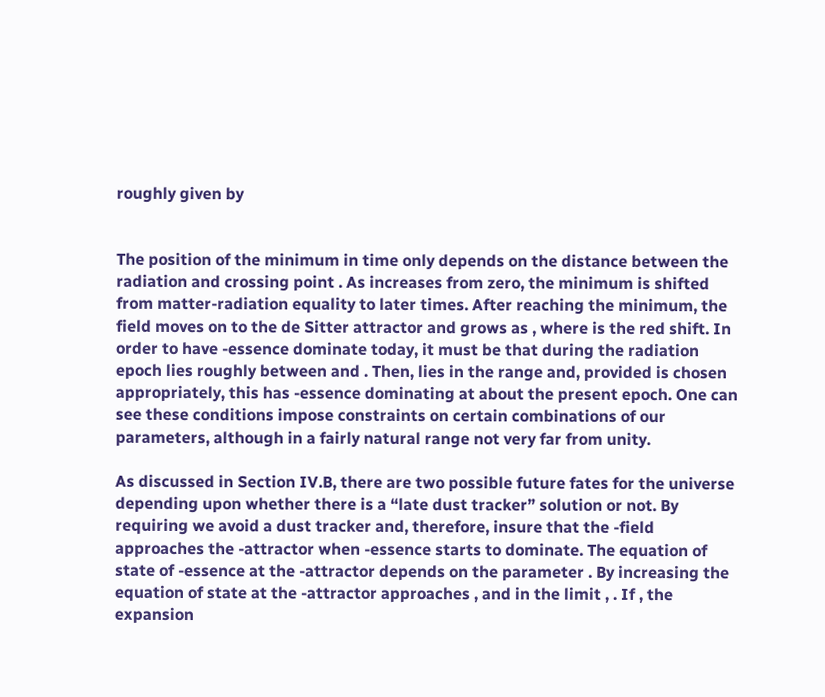roughly given by


The position of the minimum in time only depends on the distance between the radiation and crossing point . As increases from zero, the minimum is shifted from matter-radiation equality to later times. After reaching the minimum, the field moves on to the de Sitter attractor and grows as , where is the red shift. In order to have -essence dominate today, it must be that during the radiation epoch lies roughly between and . Then, lies in the range and, provided is chosen appropriately, this has -essence dominating at about the present epoch. One can see these conditions impose constraints on certain combinations of our parameters, although in a fairly natural range not very far from unity.

As discussed in Section IV.B, there are two possible future fates for the universe depending upon whether there is a “late dust tracker” solution or not. By requiring we avoid a dust tracker and, therefore, insure that the -field approaches the -attractor when -essence starts to dominate. The equation of state of -essence at the -attractor depends on the parameter . By increasing the equation of state at the -attractor approaches , and in the limit , . If , the expansion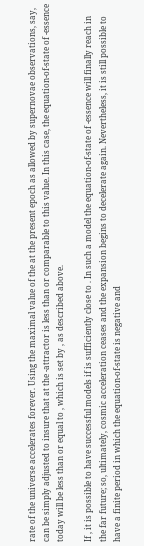rate of the universe accelerates forever. Using the maximal value of the at the present epoch as allowed by supernovae observations, say, can be simply adjusted to insure that at the -attractor is less than or comparable to this value. In this case, the equation-of-state of -essence today will be less than or equal to , which is set by , as described above.

If , it is possible to have successful models if is sufficiently close to . In such a model the equation-of-state of -essence will finally reach in the far future; so, ultimately, cosmic acceleration ceases and the expansion begins to decelerate again. Nevertheless, it is still possible to have a finite period in which the equation-of-state is negative and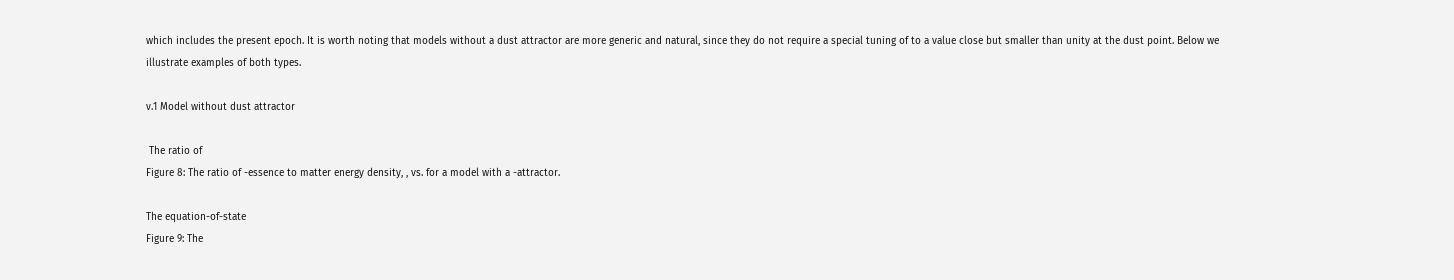which includes the present epoch. It is worth noting that models without a dust attractor are more generic and natural, since they do not require a special tuning of to a value close but smaller than unity at the dust point. Below we illustrate examples of both types.

v.1 Model without dust attractor

 The ratio of
Figure 8: The ratio of -essence to matter energy density, , vs. for a model with a -attractor.

The equation-of-state
Figure 9: The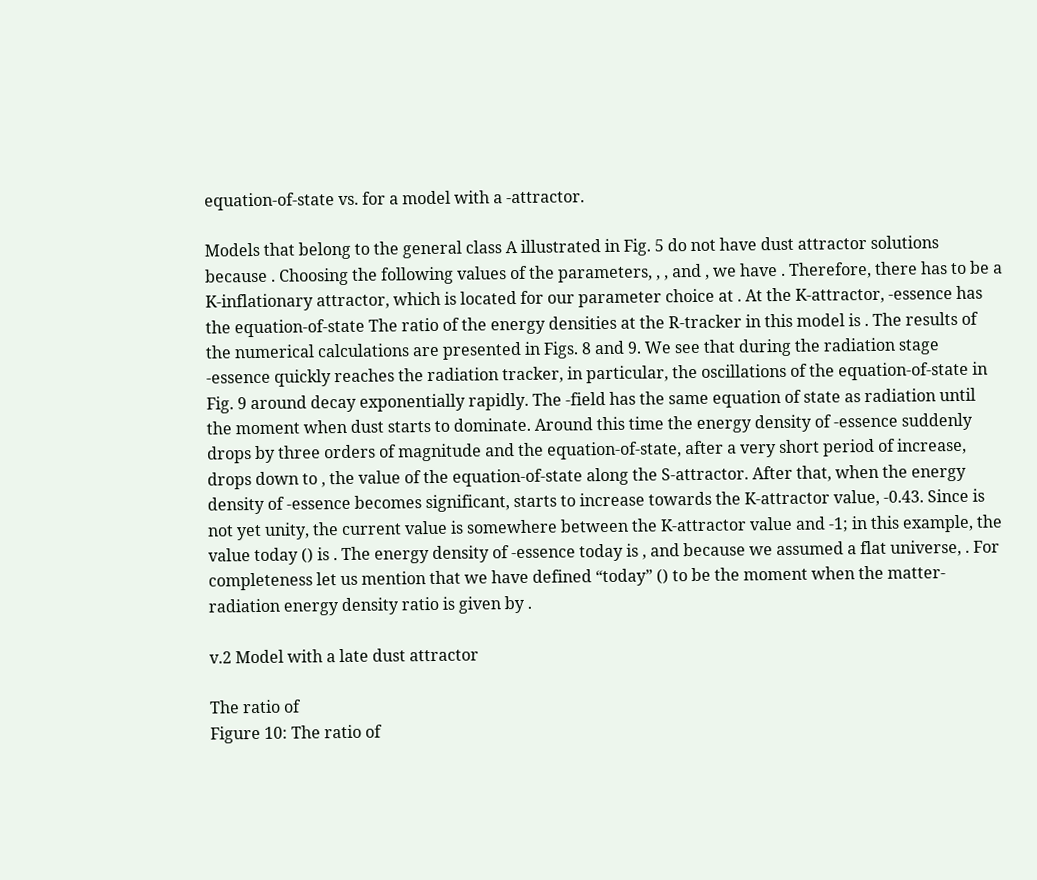equation-of-state vs. for a model with a -attractor.

Models that belong to the general class A illustrated in Fig. 5 do not have dust attractor solutions because . Choosing the following values of the parameters, , , and , we have . Therefore, there has to be a K-inflationary attractor, which is located for our parameter choice at . At the K-attractor, -essence has the equation-of-state The ratio of the energy densities at the R-tracker in this model is . The results of the numerical calculations are presented in Figs. 8 and 9. We see that during the radiation stage -essence quickly reaches the radiation tracker, in particular, the oscillations of the equation-of-state in Fig. 9 around decay exponentially rapidly. The -field has the same equation of state as radiation until the moment when dust starts to dominate. Around this time the energy density of -essence suddenly drops by three orders of magnitude and the equation-of-state, after a very short period of increase, drops down to , the value of the equation-of-state along the S-attractor. After that, when the energy density of -essence becomes significant, starts to increase towards the K-attractor value, -0.43. Since is not yet unity, the current value is somewhere between the K-attractor value and -1; in this example, the value today () is . The energy density of -essence today is , and because we assumed a flat universe, . For completeness let us mention that we have defined “today” () to be the moment when the matter-radiation energy density ratio is given by .

v.2 Model with a late dust attractor

The ratio of
Figure 10: The ratio of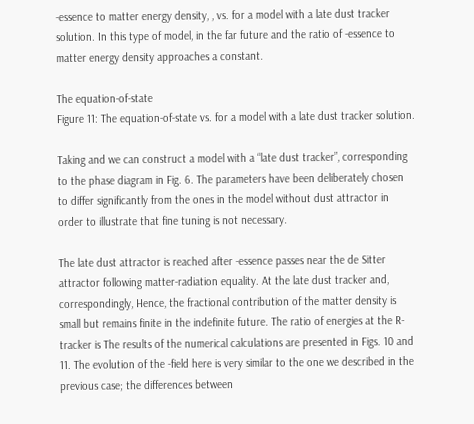-essence to matter energy density, , vs. for a model with a late dust tracker solution. In this type of model, in the far future and the ratio of -essence to matter energy density approaches a constant.

The equation-of-state
Figure 11: The equation-of-state vs. for a model with a late dust tracker solution.

Taking and we can construct a model with a “late dust tracker”, corresponding to the phase diagram in Fig. 6. The parameters have been deliberately chosen to differ significantly from the ones in the model without dust attractor in order to illustrate that fine tuning is not necessary.

The late dust attractor is reached after -essence passes near the de Sitter attractor following matter-radiation equality. At the late dust tracker and, correspondingly, Hence, the fractional contribution of the matter density is small but remains finite in the indefinite future. The ratio of energies at the R-tracker is The results of the numerical calculations are presented in Figs. 10 and 11. The evolution of the -field here is very similar to the one we described in the previous case; the differences between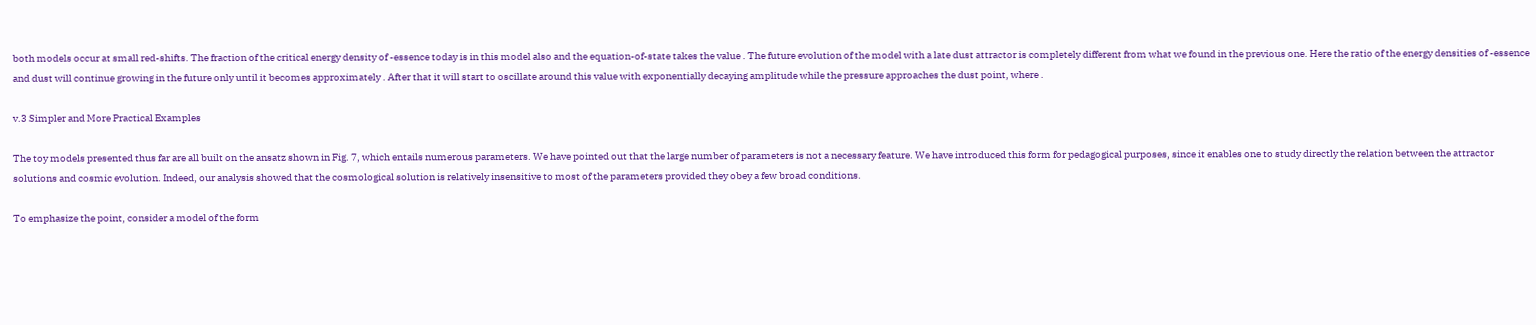both models occur at small red-shifts. The fraction of the critical energy density of -essence today is in this model also and the equation-of-state takes the value . The future evolution of the model with a late dust attractor is completely different from what we found in the previous one. Here the ratio of the energy densities of -essence and dust will continue growing in the future only until it becomes approximately . After that it will start to oscillate around this value with exponentially decaying amplitude while the pressure approaches the dust point, where .

v.3 Simpler and More Practical Examples

The toy models presented thus far are all built on the ansatz shown in Fig. 7, which entails numerous parameters. We have pointed out that the large number of parameters is not a necessary feature. We have introduced this form for pedagogical purposes, since it enables one to study directly the relation between the attractor solutions and cosmic evolution. Indeed, our analysis showed that the cosmological solution is relatively insensitive to most of the parameters provided they obey a few broad conditions.

To emphasize the point, consider a model of the form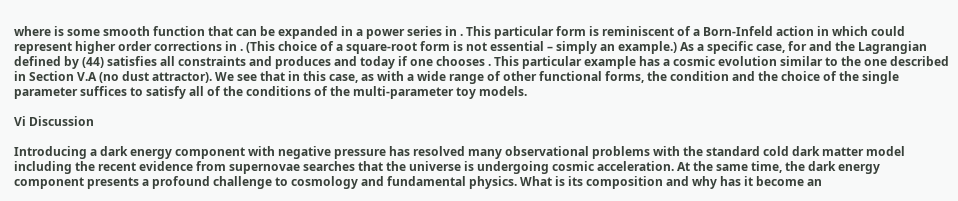where is some smooth function that can be expanded in a power series in . This particular form is reminiscent of a Born-Infeld action in which could represent higher order corrections in . (This choice of a square-root form is not essential – simply an example.) As a specific case, for and the Lagrangian defined by (44) satisfies all constraints and produces and today if one chooses . This particular example has a cosmic evolution similar to the one described in Section V.A (no dust attractor). We see that in this case, as with a wide range of other functional forms, the condition and the choice of the single parameter suffices to satisfy all of the conditions of the multi-parameter toy models.

Vi Discussion

Introducing a dark energy component with negative pressure has resolved many observational problems with the standard cold dark matter model including the recent evidence from supernovae searches that the universe is undergoing cosmic acceleration. At the same time, the dark energy component presents a profound challenge to cosmology and fundamental physics. What is its composition and why has it become an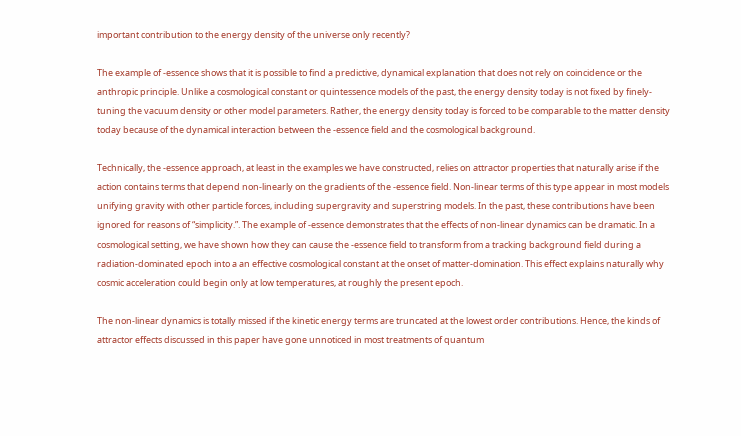important contribution to the energy density of the universe only recently?

The example of -essence shows that it is possible to find a predictive, dynamical explanation that does not rely on coincidence or the anthropic principle. Unlike a cosmological constant or quintessence models of the past, the energy density today is not fixed by finely-tuning the vacuum density or other model parameters. Rather, the energy density today is forced to be comparable to the matter density today because of the dynamical interaction between the -essence field and the cosmological background.

Technically, the -essence approach, at least in the examples we have constructed, relies on attractor properties that naturally arise if the action contains terms that depend non-linearly on the gradients of the -essence field. Non-linear terms of this type appear in most models unifying gravity with other particle forces, including supergravity and superstring models. In the past, these contributions have been ignored for reasons of “simplicity.”. The example of -essence demonstrates that the effects of non-linear dynamics can be dramatic. In a cosmological setting, we have shown how they can cause the -essence field to transform from a tracking background field during a radiation-dominated epoch into a an effective cosmological constant at the onset of matter-domination. This effect explains naturally why cosmic acceleration could begin only at low temperatures, at roughly the present epoch.

The non-linear dynamics is totally missed if the kinetic energy terms are truncated at the lowest order contributions. Hence, the kinds of attractor effects discussed in this paper have gone unnoticed in most treatments of quantum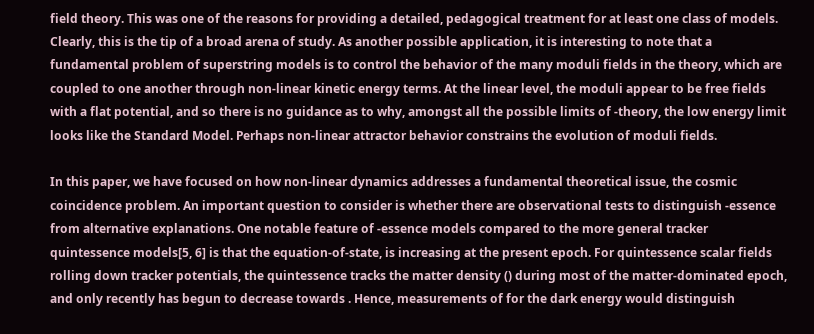field theory. This was one of the reasons for providing a detailed, pedagogical treatment for at least one class of models. Clearly, this is the tip of a broad arena of study. As another possible application, it is interesting to note that a fundamental problem of superstring models is to control the behavior of the many moduli fields in the theory, which are coupled to one another through non-linear kinetic energy terms. At the linear level, the moduli appear to be free fields with a flat potential, and so there is no guidance as to why, amongst all the possible limits of -theory, the low energy limit looks like the Standard Model. Perhaps non-linear attractor behavior constrains the evolution of moduli fields.

In this paper, we have focused on how non-linear dynamics addresses a fundamental theoretical issue, the cosmic coincidence problem. An important question to consider is whether there are observational tests to distinguish -essence from alternative explanations. One notable feature of -essence models compared to the more general tracker quintessence models[5, 6] is that the equation-of-state, is increasing at the present epoch. For quintessence scalar fields rolling down tracker potentials, the quintessence tracks the matter density () during most of the matter-dominated epoch, and only recently has begun to decrease towards . Hence, measurements of for the dark energy would distinguish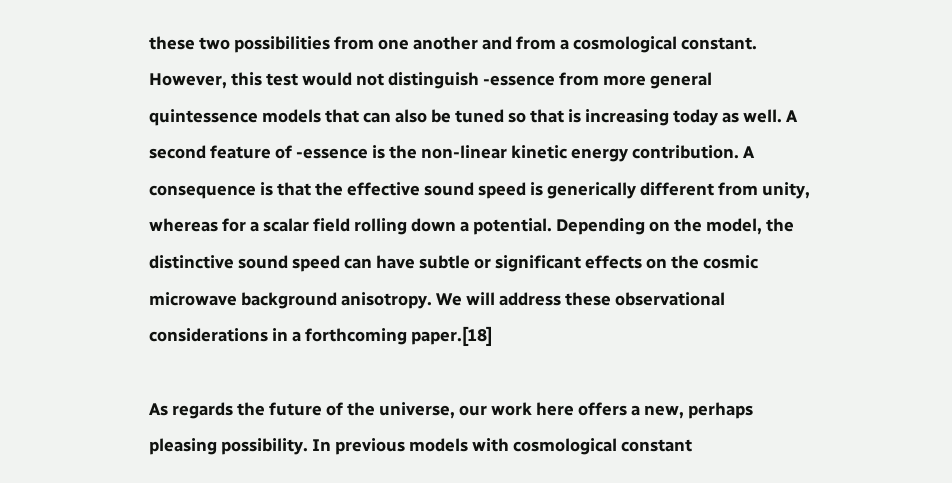these two possibilities from one another and from a cosmological constant. However, this test would not distinguish -essence from more general quintessence models that can also be tuned so that is increasing today as well. A second feature of -essence is the non-linear kinetic energy contribution. A consequence is that the effective sound speed is generically different from unity, whereas for a scalar field rolling down a potential. Depending on the model, the distinctive sound speed can have subtle or significant effects on the cosmic microwave background anisotropy. We will address these observational considerations in a forthcoming paper.[18]

As regards the future of the universe, our work here offers a new, perhaps pleasing possibility. In previous models with cosmological constant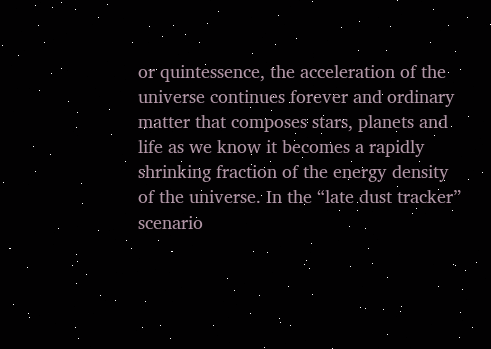or quintessence, the acceleration of the universe continues forever and ordinary matter that composes stars, planets and life as we know it becomes a rapidly shrinking fraction of the energy density of the universe. In the “late dust tracker” scenario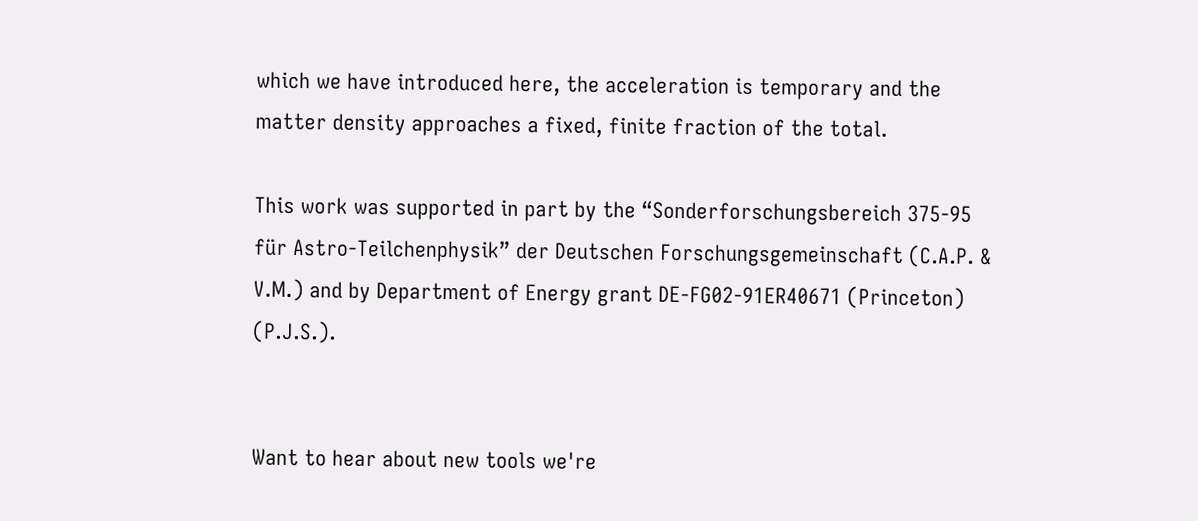which we have introduced here, the acceleration is temporary and the matter density approaches a fixed, finite fraction of the total.

This work was supported in part by the “Sonderforschungsbereich 375-95 für Astro-Teilchenphysik” der Deutschen Forschungsgemeinschaft (C.A.P. & V.M.) and by Department of Energy grant DE-FG02-91ER40671 (Princeton) (P.J.S.).


Want to hear about new tools we're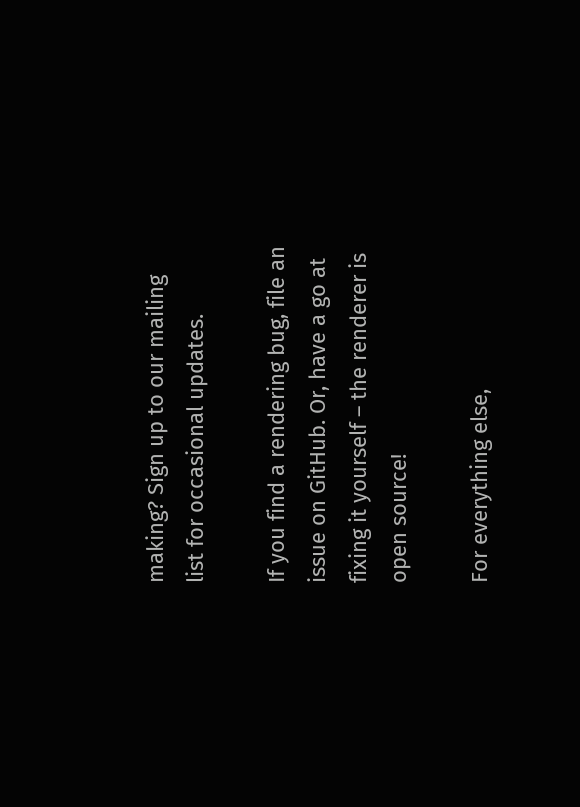making? Sign up to our mailing list for occasional updates.

If you find a rendering bug, file an issue on GitHub. Or, have a go at fixing it yourself – the renderer is open source!

For everything else,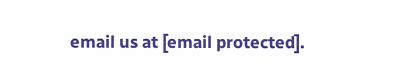email us at [email protected].